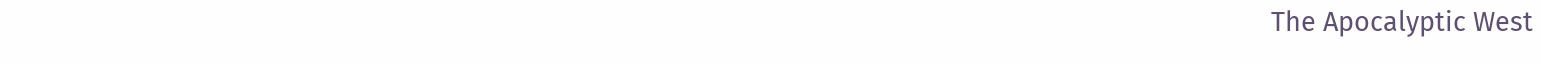The Apocalyptic West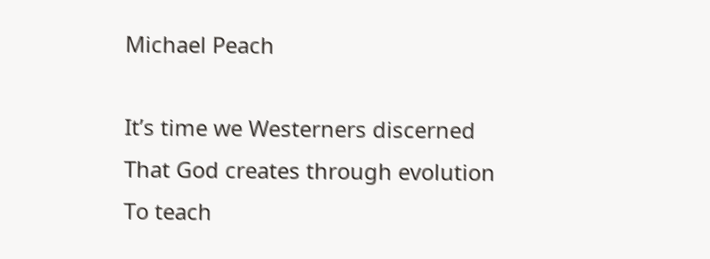Michael Peach

It’s time we Westerners discerned
That God creates through evolution
To teach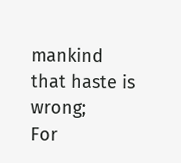mankind that haste is wrong;
For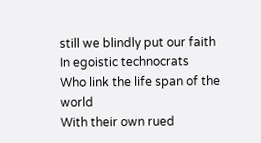still we blindly put our faith
In egoistic technocrats
Who link the life span of the world
With their own rued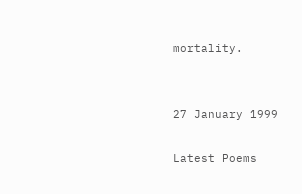mortality.


27 January 1999

Latest Poems